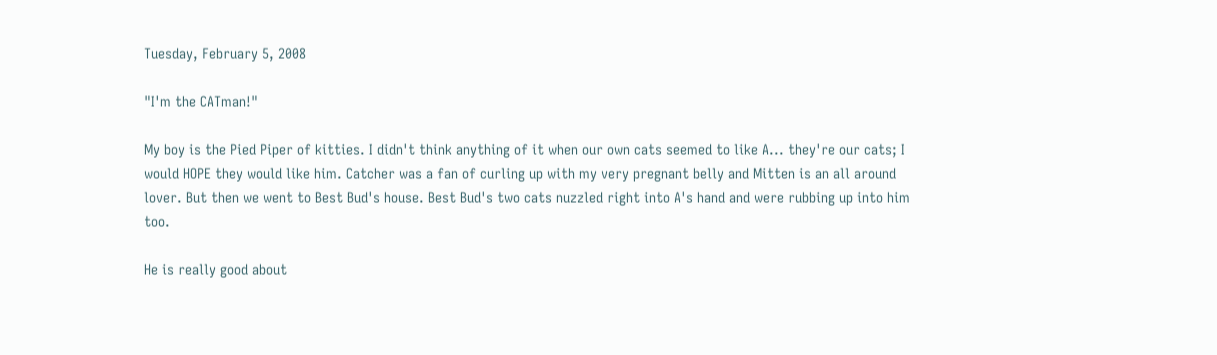Tuesday, February 5, 2008

"I'm the CATman!"

My boy is the Pied Piper of kitties. I didn't think anything of it when our own cats seemed to like A... they're our cats; I would HOPE they would like him. Catcher was a fan of curling up with my very pregnant belly and Mitten is an all around lover. But then we went to Best Bud's house. Best Bud's two cats nuzzled right into A's hand and were rubbing up into him too.

He is really good about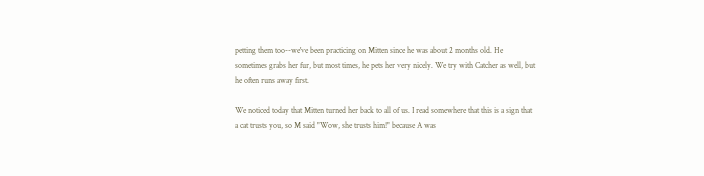petting them too--we've been practicing on Mitten since he was about 2 months old. He sometimes grabs her fur, but most times, he pets her very nicely. We try with Catcher as well, but he often runs away first.

We noticed today that Mitten turned her back to all of us. I read somewhere that this is a sign that a cat trusts you, so M said "Wow, she trusts him!" because A was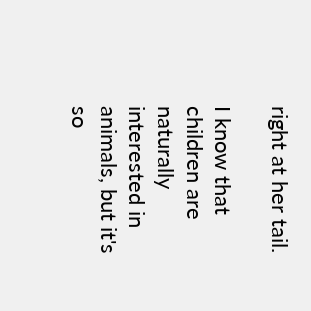right at her tail.

I know that children are naturally interested in animals, but it's so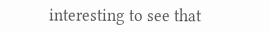interesting to see that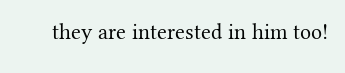they are interested in him too!